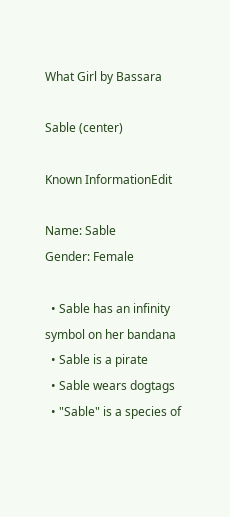What Girl by Bassara

Sable (center)

Known InformationEdit

Name: Sable
Gender: Female

  • Sable has an infinity symbol on her bandana
  • Sable is a pirate
  • Sable wears dogtags
  • "Sable" is a species of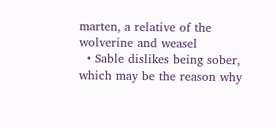marten, a relative of the wolverine and weasel
  • Sable dislikes being sober, which may be the reason why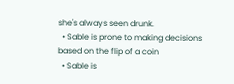she's always seen drunk.
  • Sable is prone to making decisions based on the flip of a coin
  • Sable is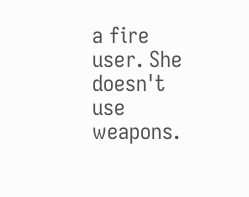a fire user. She doesn't use weapons.